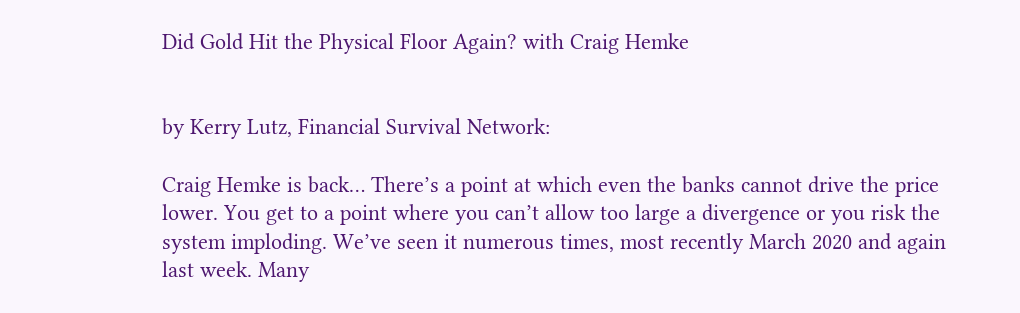Did Gold Hit the Physical Floor Again? with Craig Hemke


by Kerry Lutz, Financial Survival Network:

Craig Hemke is back… There’s a point at which even the banks cannot drive the price lower. You get to a point where you can’t allow too large a divergence or you risk the system imploding. We’ve seen it numerous times, most recently March 2020 and again last week. Many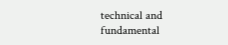technical and fundamental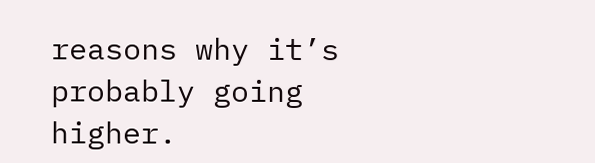reasons why it’s probably going higher.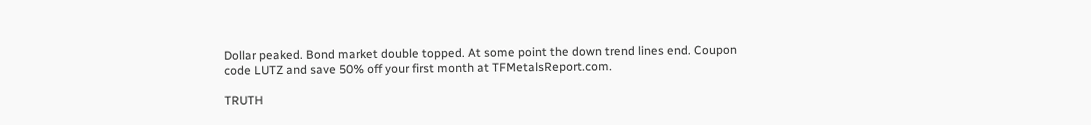Dollar peaked. Bond market double topped. At some point the down trend lines end. Coupon code LUTZ and save 50% off your first month at TFMetalsReport.com.

TRUTH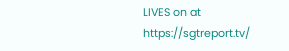LIVES on at https://sgtreport.tv/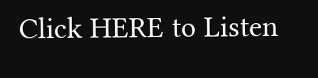Click HERE to Listen